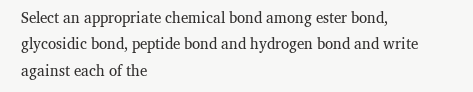Select an appropriate chemical bond among ester bond, glycosidic bond, peptide bond and hydrogen bond and write against each of the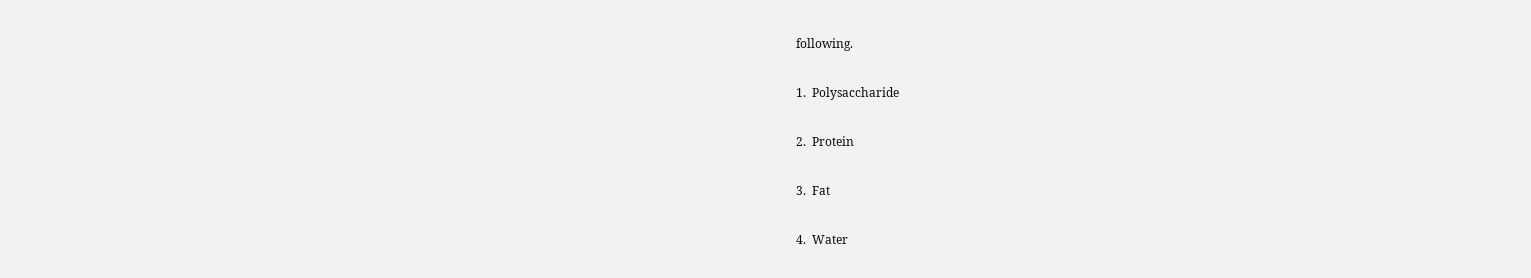following.

1.  Polysaccharide

2.  Protein

3.  Fat

4.  Water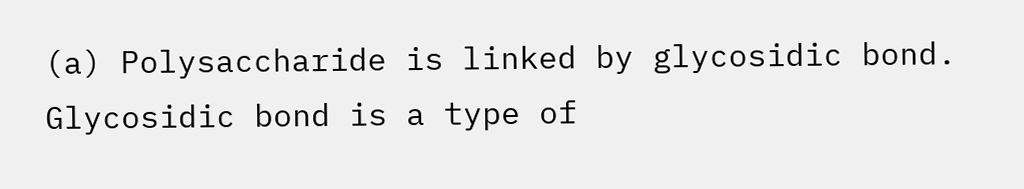(a) Polysaccharide is linked by glycosidic bond. Glycosidic bond is a type of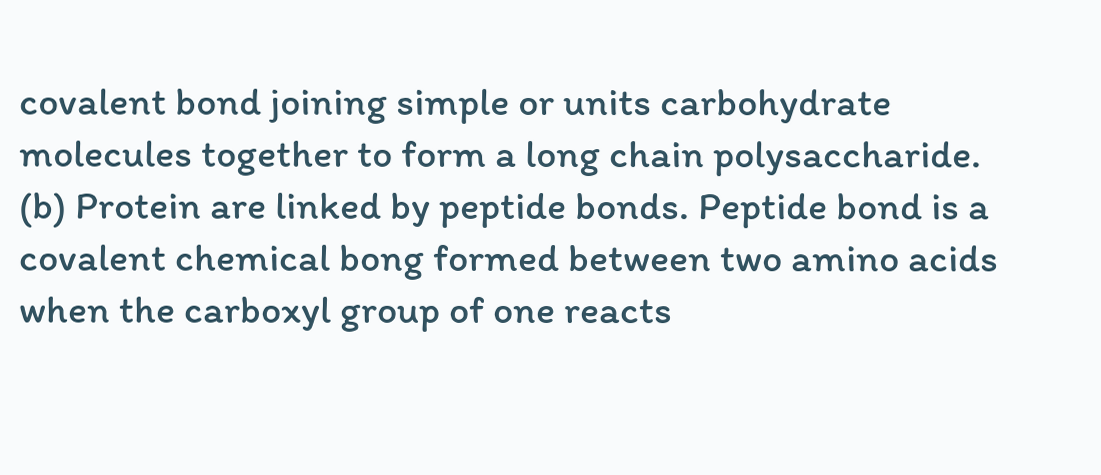covalent bond joining simple or units carbohydrate molecules together to form a long chain polysaccharide.
(b) Protein are linked by peptide bonds. Peptide bond is a covalent chemical bong formed between two amino acids when the carboxyl group of one reacts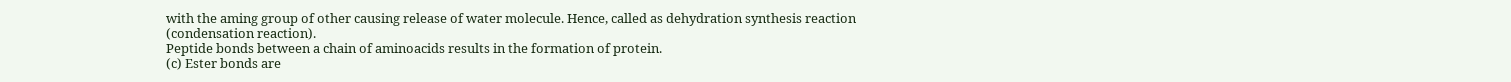with the aming group of other causing release of water molecule. Hence, called as dehydration synthesis reaction (condensation reaction).
Peptide bonds between a chain of aminoacids results in the formation of protein.
(c) Ester bonds are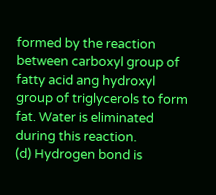formed by the reaction between carboxyl group of fatty acid ang hydroxyl group of triglycerols to form fat. Water is eliminated during this reaction.
(d) Hydrogen bond is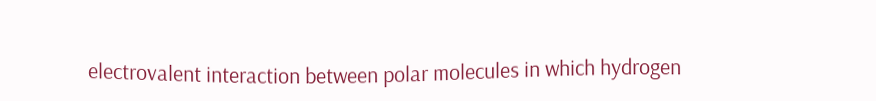electrovalent interaction between polar molecules in which hydrogen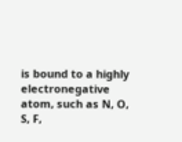is bound to a highly electronegative atom, such as N, O, S, F,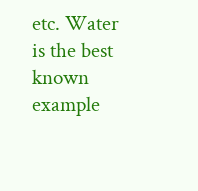etc. Water is the best known example